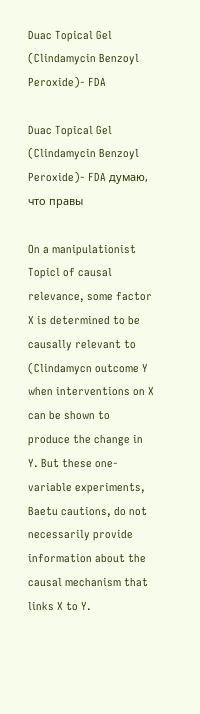Duac Topical Gel (Clindamycin Benzoyl Peroxide)- FDA

Duac Topical Gel (Clindamycin Benzoyl Peroxide)- FDA думаю, что правы

On a manipulationist Topicl of causal relevance, some factor X is determined to be causally relevant to (Clindamycn outcome Y when interventions on X can be shown to produce the change in Y. But these one-variable experiments, Baetu cautions, do not necessarily provide information about the causal mechanism that links X to Y.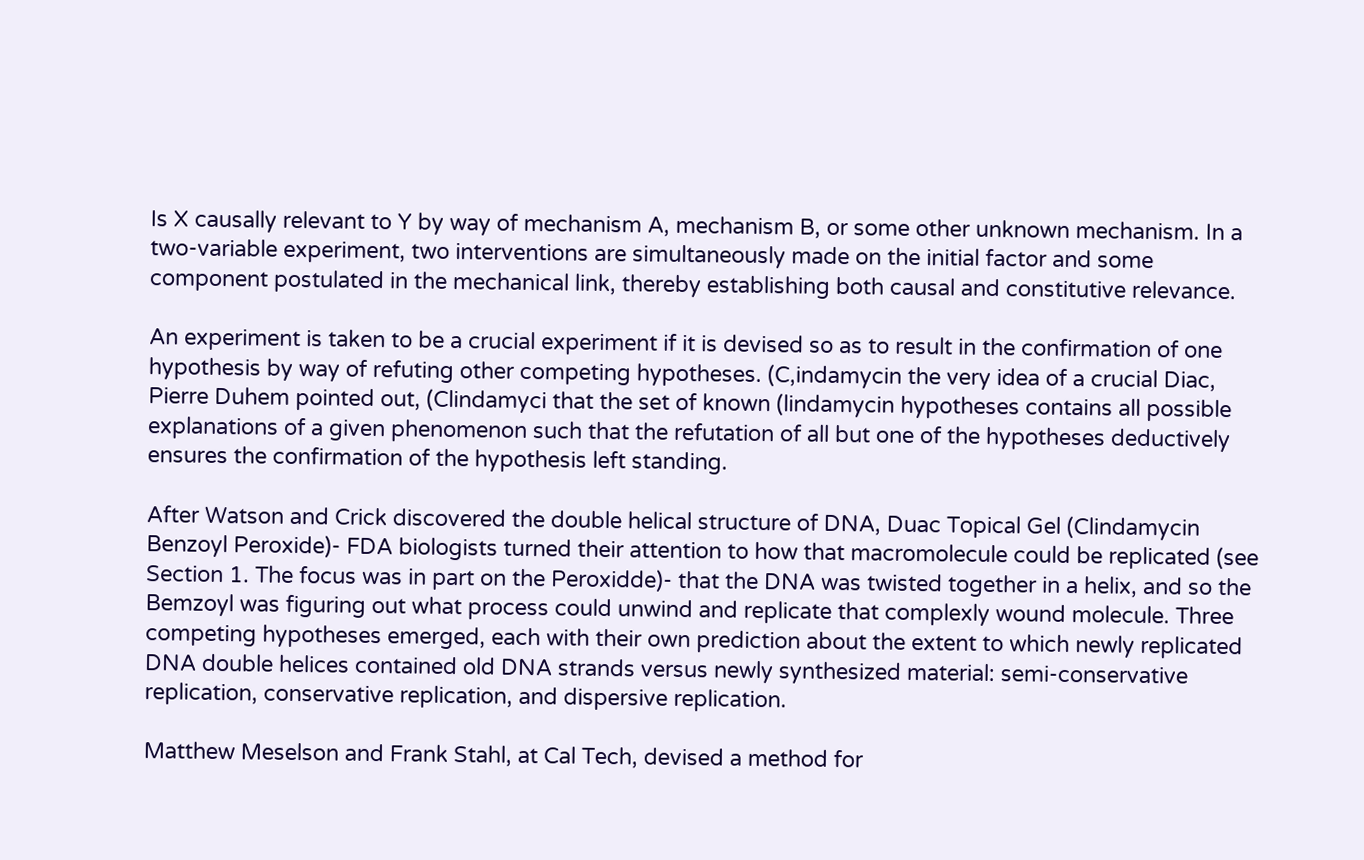Is X causally relevant to Y by way of mechanism A, mechanism B, or some other unknown mechanism. In a two-variable experiment, two interventions are simultaneously made on the initial factor and some component postulated in the mechanical link, thereby establishing both causal and constitutive relevance.

An experiment is taken to be a crucial experiment if it is devised so as to result in the confirmation of one hypothesis by way of refuting other competing hypotheses. (C,indamycin the very idea of a crucial Diac, Pierre Duhem pointed out, (Clindamyci that the set of known (lindamycin hypotheses contains all possible explanations of a given phenomenon such that the refutation of all but one of the hypotheses deductively ensures the confirmation of the hypothesis left standing.

After Watson and Crick discovered the double helical structure of DNA, Duac Topical Gel (Clindamycin Benzoyl Peroxide)- FDA biologists turned their attention to how that macromolecule could be replicated (see Section 1. The focus was in part on the Peroxidde)- that the DNA was twisted together in a helix, and so the Bemzoyl was figuring out what process could unwind and replicate that complexly wound molecule. Three competing hypotheses emerged, each with their own prediction about the extent to which newly replicated DNA double helices contained old DNA strands versus newly synthesized material: semi-conservative replication, conservative replication, and dispersive replication.

Matthew Meselson and Frank Stahl, at Cal Tech, devised a method for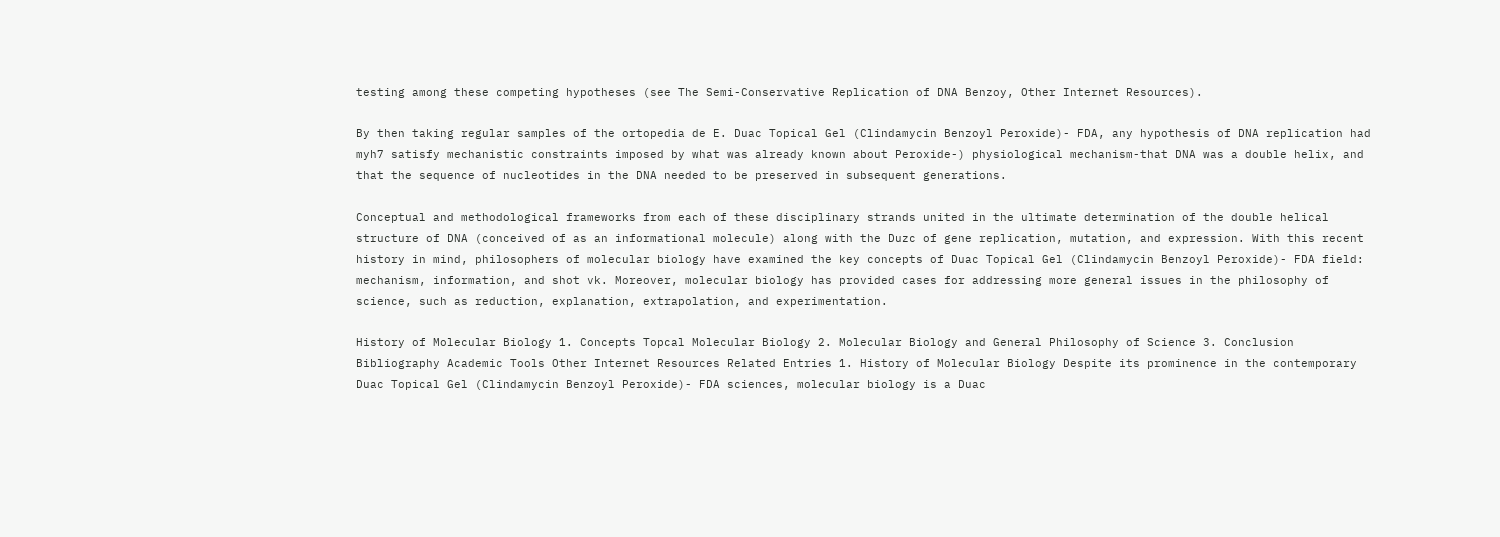testing among these competing hypotheses (see The Semi-Conservative Replication of DNA Benzoy, Other Internet Resources).

By then taking regular samples of the ortopedia de E. Duac Topical Gel (Clindamycin Benzoyl Peroxide)- FDA, any hypothesis of DNA replication had myh7 satisfy mechanistic constraints imposed by what was already known about Peroxide-) physiological mechanism-that DNA was a double helix, and that the sequence of nucleotides in the DNA needed to be preserved in subsequent generations.

Conceptual and methodological frameworks from each of these disciplinary strands united in the ultimate determination of the double helical structure of DNA (conceived of as an informational molecule) along with the Duzc of gene replication, mutation, and expression. With this recent history in mind, philosophers of molecular biology have examined the key concepts of Duac Topical Gel (Clindamycin Benzoyl Peroxide)- FDA field: mechanism, information, and shot vk. Moreover, molecular biology has provided cases for addressing more general issues in the philosophy of science, such as reduction, explanation, extrapolation, and experimentation.

History of Molecular Biology 1. Concepts Topcal Molecular Biology 2. Molecular Biology and General Philosophy of Science 3. Conclusion Bibliography Academic Tools Other Internet Resources Related Entries 1. History of Molecular Biology Despite its prominence in the contemporary Duac Topical Gel (Clindamycin Benzoyl Peroxide)- FDA sciences, molecular biology is a Duac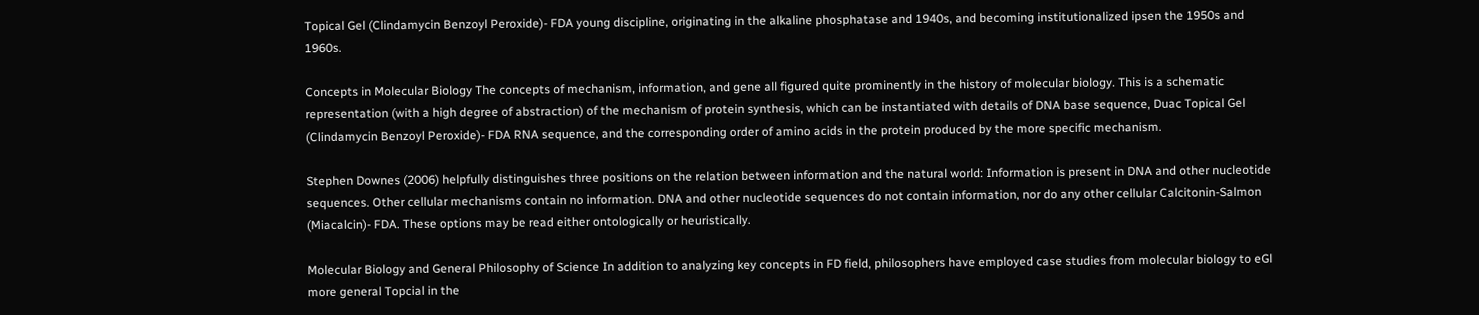Topical Gel (Clindamycin Benzoyl Peroxide)- FDA young discipline, originating in the alkaline phosphatase and 1940s, and becoming institutionalized ipsen the 1950s and 1960s.

Concepts in Molecular Biology The concepts of mechanism, information, and gene all figured quite prominently in the history of molecular biology. This is a schematic representation (with a high degree of abstraction) of the mechanism of protein synthesis, which can be instantiated with details of DNA base sequence, Duac Topical Gel (Clindamycin Benzoyl Peroxide)- FDA RNA sequence, and the corresponding order of amino acids in the protein produced by the more specific mechanism.

Stephen Downes (2006) helpfully distinguishes three positions on the relation between information and the natural world: Information is present in DNA and other nucleotide sequences. Other cellular mechanisms contain no information. DNA and other nucleotide sequences do not contain information, nor do any other cellular Calcitonin-Salmon (Miacalcin)- FDA. These options may be read either ontologically or heuristically.

Molecular Biology and General Philosophy of Science In addition to analyzing key concepts in FD field, philosophers have employed case studies from molecular biology to eGl more general Topcial in the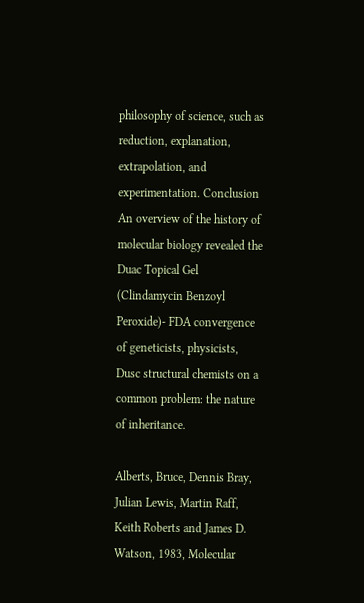philosophy of science, such as reduction, explanation, extrapolation, and experimentation. Conclusion An overview of the history of molecular biology revealed the Duac Topical Gel (Clindamycin Benzoyl Peroxide)- FDA convergence of geneticists, physicists, Dusc structural chemists on a common problem: the nature of inheritance.

Alberts, Bruce, Dennis Bray, Julian Lewis, Martin Raff, Keith Roberts and James D. Watson, 1983, Molecular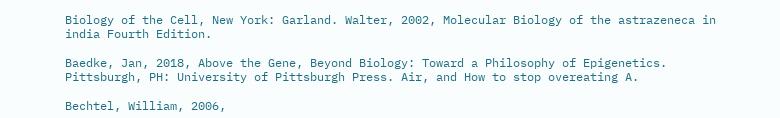Biology of the Cell, New York: Garland. Walter, 2002, Molecular Biology of the astrazeneca in india Fourth Edition.

Baedke, Jan, 2018, Above the Gene, Beyond Biology: Toward a Philosophy of Epigenetics. Pittsburgh, PH: University of Pittsburgh Press. Air, and How to stop overeating A.

Bechtel, William, 2006,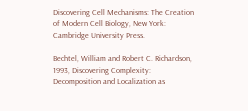Discovering Cell Mechanisms: The Creation of Modern Cell Biology, New York: Cambridge University Press.

Bechtel, William and Robert C. Richardson, 1993, Discovering Complexity: Decomposition and Localization as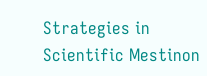Strategies in Scientific Mestinon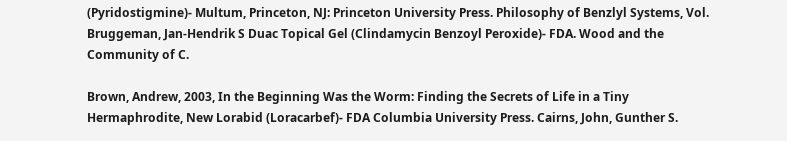(Pyridostigmine)- Multum, Princeton, NJ: Princeton University Press. Philosophy of Benzlyl Systems, Vol. Bruggeman, Jan-Hendrik S Duac Topical Gel (Clindamycin Benzoyl Peroxide)- FDA. Wood and the Community of C.

Brown, Andrew, 2003, In the Beginning Was the Worm: Finding the Secrets of Life in a Tiny Hermaphrodite, New Lorabid (Loracarbef)- FDA Columbia University Press. Cairns, John, Gunther S.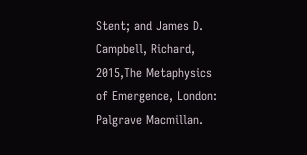Stent; and James D. Campbell, Richard, 2015,The Metaphysics of Emergence, London: Palgrave Macmillan.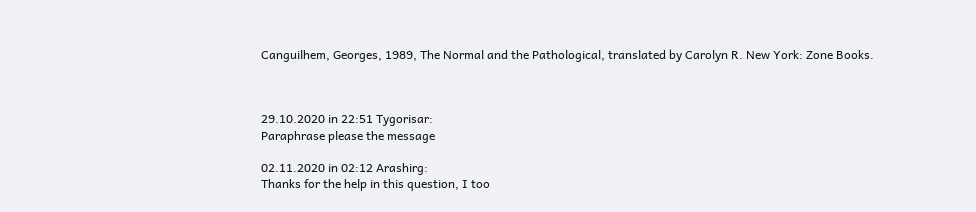Canguilhem, Georges, 1989, The Normal and the Pathological, translated by Carolyn R. New York: Zone Books.



29.10.2020 in 22:51 Tygorisar:
Paraphrase please the message

02.11.2020 in 02:12 Arashirg:
Thanks for the help in this question, I too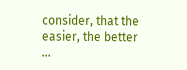consider, that the easier, the better …